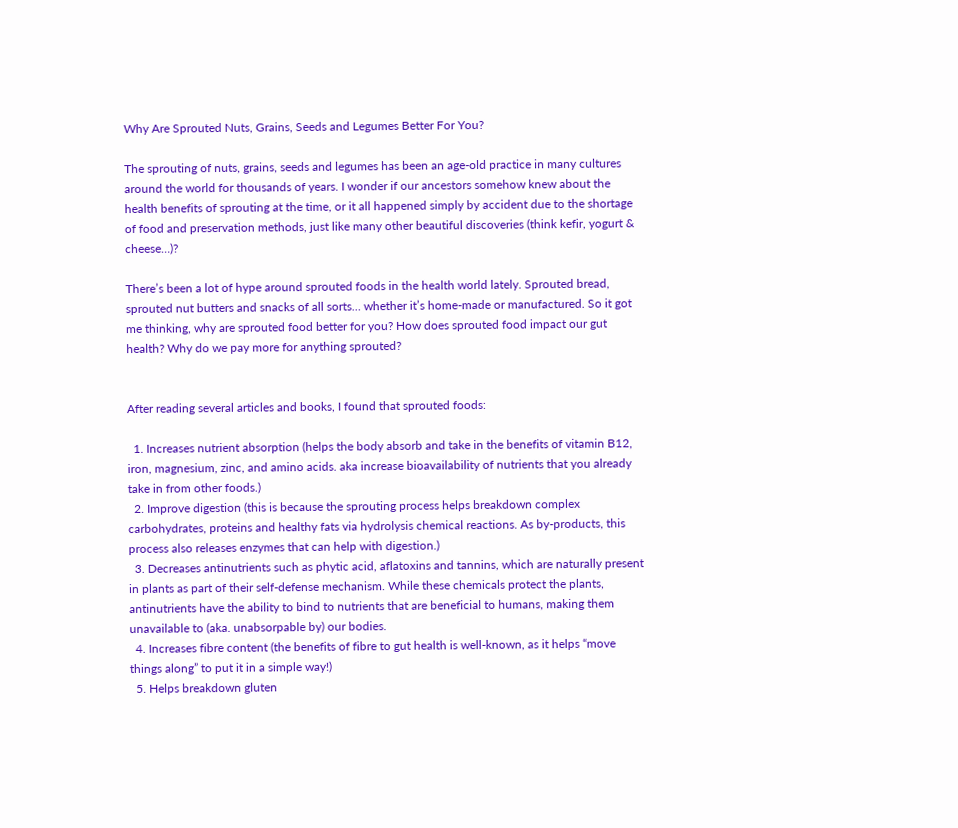Why Are Sprouted Nuts, Grains, Seeds and Legumes Better For You?

The sprouting of nuts, grains, seeds and legumes has been an age-old practice in many cultures around the world for thousands of years. I wonder if our ancestors somehow knew about the health benefits of sprouting at the time, or it all happened simply by accident due to the shortage of food and preservation methods, just like many other beautiful discoveries (think kefir, yogurt & cheese…)?

There’s been a lot of hype around sprouted foods in the health world lately. Sprouted bread, sprouted nut butters and snacks of all sorts… whether it’s home-made or manufactured. So it got me thinking, why are sprouted food better for you? How does sprouted food impact our gut health? Why do we pay more for anything sprouted?


After reading several articles and books, I found that sprouted foods:

  1. Increases nutrient absorption (helps the body absorb and take in the benefits of vitamin B12, iron, magnesium, zinc, and amino acids. aka increase bioavailability of nutrients that you already take in from other foods.)
  2. Improve digestion (this is because the sprouting process helps breakdown complex carbohydrates, proteins and healthy fats via hydrolysis chemical reactions. As by-products, this process also releases enzymes that can help with digestion.)
  3. Decreases antinutrients such as phytic acid, aflatoxins and tannins, which are naturally present in plants as part of their self-defense mechanism. While these chemicals protect the plants, antinutrients have the ability to bind to nutrients that are beneficial to humans, making them unavailable to (aka. unabsorpable by) our bodies.
  4. Increases fibre content (the benefits of fibre to gut health is well-known, as it helps “move things along” to put it in a simple way!)
  5. Helps breakdown gluten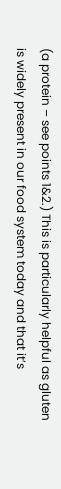(a protein – see points 1&2.) This is particularly helpful as gluten is widely present in our food system today and that it’s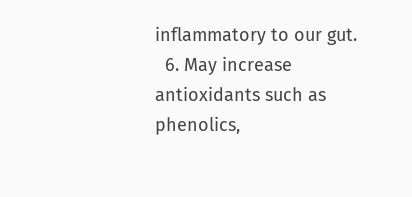inflammatory to our gut.
  6. May increase antioxidants such as phenolics,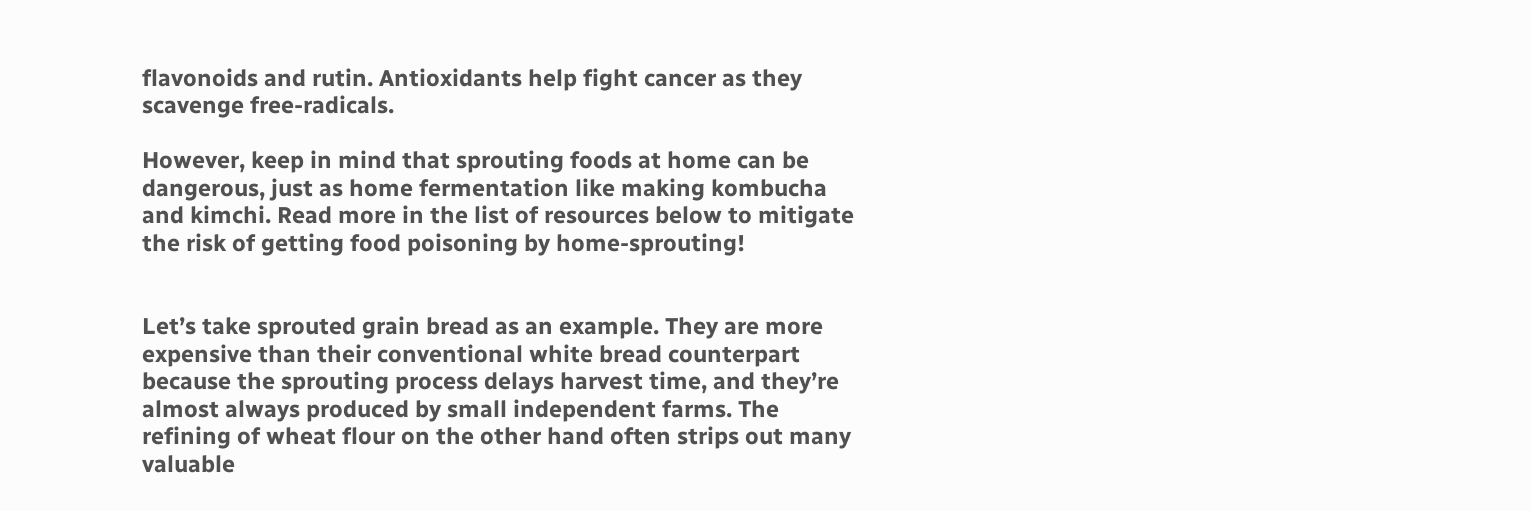flavonoids and rutin. Antioxidants help fight cancer as they scavenge free-radicals.

However, keep in mind that sprouting foods at home can be dangerous, just as home fermentation like making kombucha and kimchi. Read more in the list of resources below to mitigate the risk of getting food poisoning by home-sprouting!


Let’s take sprouted grain bread as an example. They are more expensive than their conventional white bread counterpart because the sprouting process delays harvest time, and they’re almost always produced by small independent farms. The refining of wheat flour on the other hand often strips out many valuable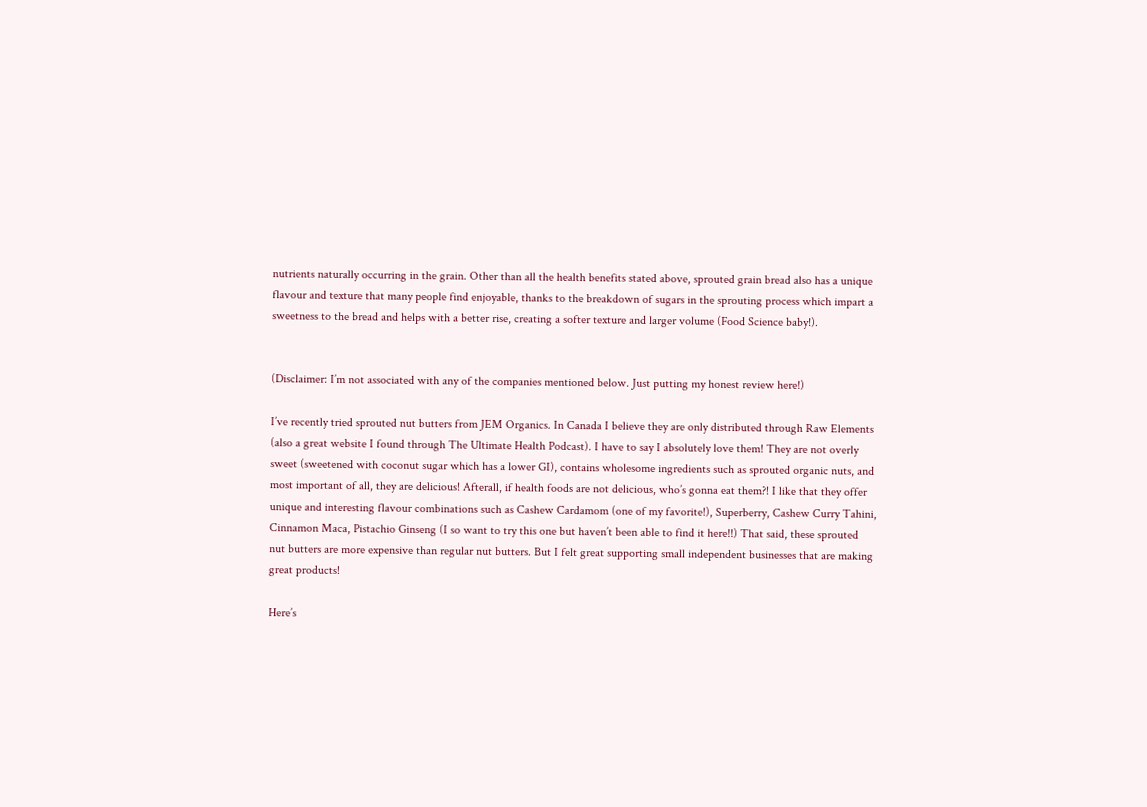nutrients naturally occurring in the grain. Other than all the health benefits stated above, sprouted grain bread also has a unique flavour and texture that many people find enjoyable, thanks to the breakdown of sugars in the sprouting process which impart a sweetness to the bread and helps with a better rise, creating a softer texture and larger volume (Food Science baby!).


(Disclaimer: I’m not associated with any of the companies mentioned below. Just putting my honest review here!)

I’ve recently tried sprouted nut butters from JEM Organics. In Canada I believe they are only distributed through Raw Elements (also a great website I found through The Ultimate Health Podcast). I have to say I absolutely love them! They are not overly sweet (sweetened with coconut sugar which has a lower GI), contains wholesome ingredients such as sprouted organic nuts, and most important of all, they are delicious! Afterall, if health foods are not delicious, who’s gonna eat them?! I like that they offer unique and interesting flavour combinations such as Cashew Cardamom (one of my favorite!), Superberry, Cashew Curry Tahini, Cinnamon Maca, Pistachio Ginseng (I so want to try this one but haven’t been able to find it here!!) That said, these sprouted nut butters are more expensive than regular nut butters. But I felt great supporting small independent businesses that are making great products!

Here’s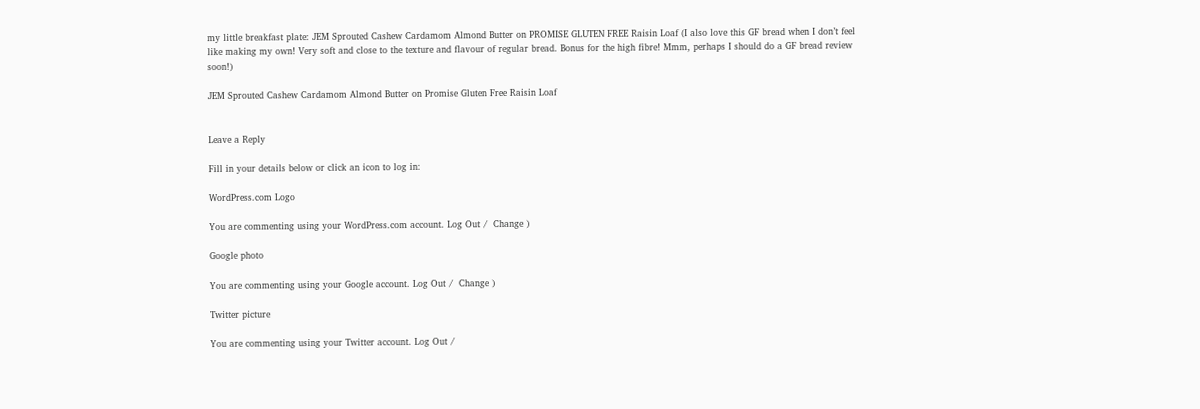my little breakfast plate: JEM Sprouted Cashew Cardamom Almond Butter on PROMISE GLUTEN FREE Raisin Loaf (I also love this GF bread when I don’t feel like making my own! Very soft and close to the texture and flavour of regular bread. Bonus for the high fibre! Mmm, perhaps I should do a GF bread review soon!)

JEM Sprouted Cashew Cardamom Almond Butter on Promise Gluten Free Raisin Loaf


Leave a Reply

Fill in your details below or click an icon to log in:

WordPress.com Logo

You are commenting using your WordPress.com account. Log Out /  Change )

Google photo

You are commenting using your Google account. Log Out /  Change )

Twitter picture

You are commenting using your Twitter account. Log Out /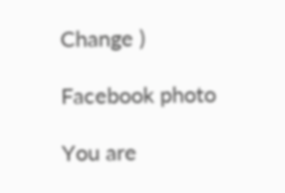Change )

Facebook photo

You are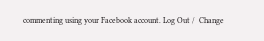commenting using your Facebook account. Log Out /  Change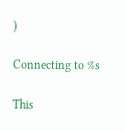)

Connecting to %s

This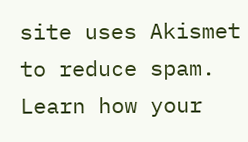site uses Akismet to reduce spam. Learn how your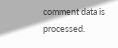comment data is processed.